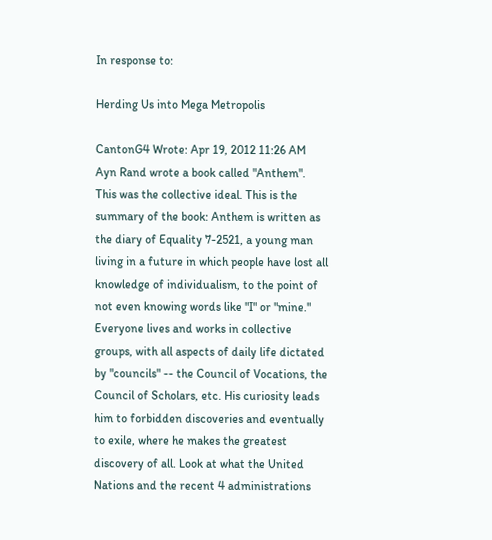In response to:

Herding Us into Mega Metropolis

CantonG4 Wrote: Apr 19, 2012 11:26 AM
Ayn Rand wrote a book called "Anthem". This was the collective ideal. This is the summary of the book: Anthem is written as the diary of Equality 7-2521, a young man living in a future in which people have lost all knowledge of individualism, to the point of not even knowing words like "I" or "mine." Everyone lives and works in collective groups, with all aspects of daily life dictated by "councils" -- the Council of Vocations, the Council of Scholars, etc. His curiosity leads him to forbidden discoveries and eventually to exile, where he makes the greatest discovery of all. Look at what the United Nations and the recent 4 administrations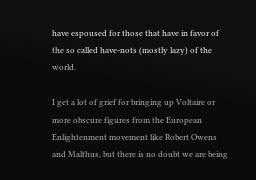have espoused for those that have in favor of the so called have-nots (mostly lazy) of the world.

I get a lot of grief for bringing up Voltaire or more obscure figures from the European Enlightenment movement like Robert Owens and Malthus, but there is no doubt we are being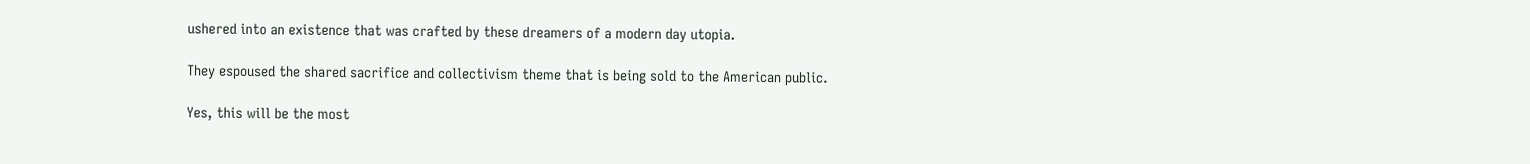ushered into an existence that was crafted by these dreamers of a modern day utopia.

They espoused the shared sacrifice and collectivism theme that is being sold to the American public.

Yes, this will be the most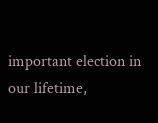important election in our lifetime,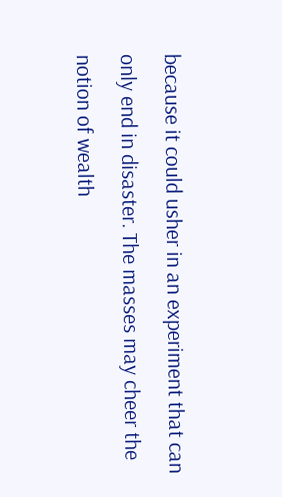because it could usher in an experiment that can only end in disaster. The masses may cheer the notion of wealth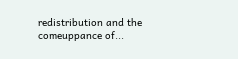redistribution and the comeuppance of...